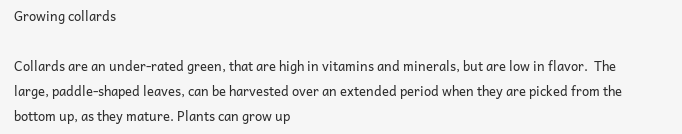Growing collards

Collards are an under-rated green, that are high in vitamins and minerals, but are low in flavor.  The large, paddle-shaped leaves, can be harvested over an extended period when they are picked from the bottom up, as they mature. Plants can grow up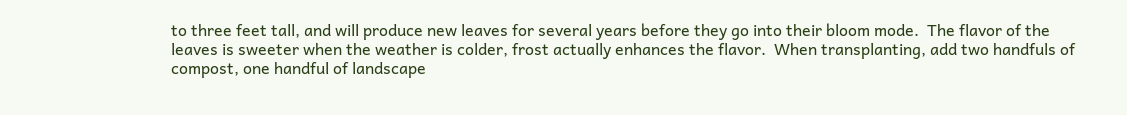to three feet tall, and will produce new leaves for several years before they go into their bloom mode.  The flavor of the leaves is sweeter when the weather is colder, frost actually enhances the flavor.  When transplanting, add two handfuls of compost, one handful of landscape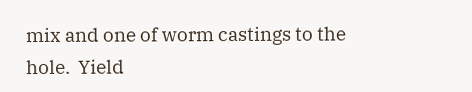mix and one of worm castings to the hole.  Yield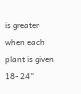is greater when each plant is given 18- 24”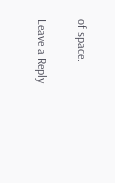of space.

Leave a Reply